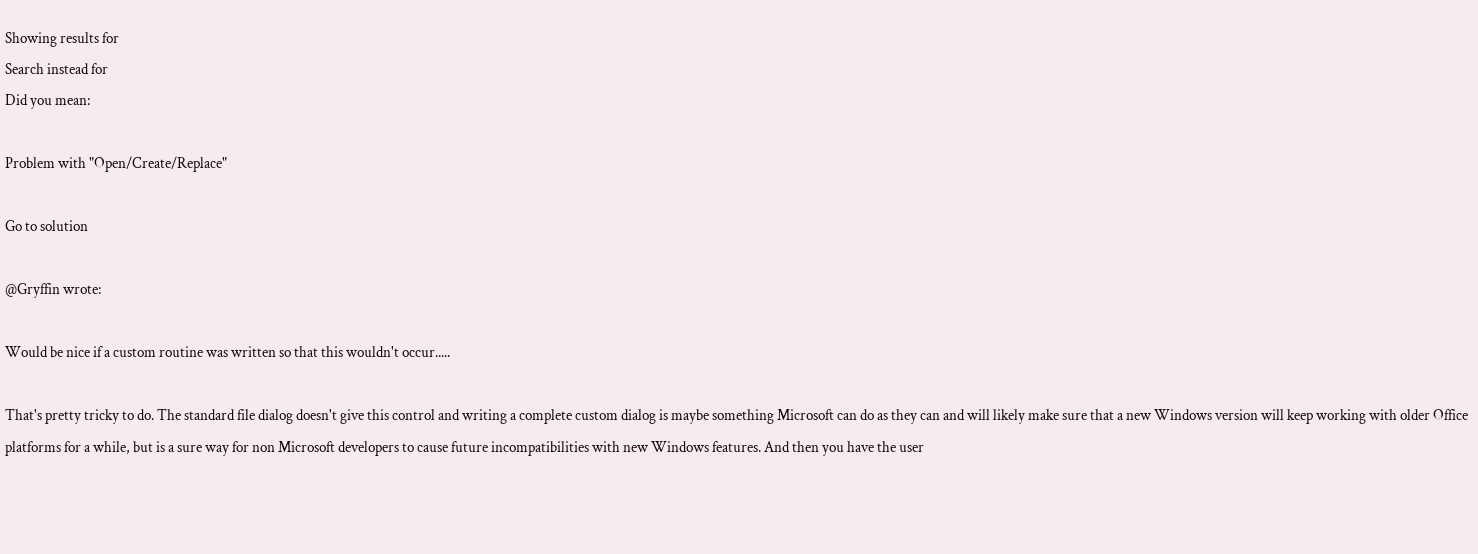Showing results for
Search instead for
Did you mean:

Problem with "Open/Create/Replace"

Go to solution

@Gryffin wrote:

Would be nice if a custom routine was written so that this wouldn't occur.....

That's pretty tricky to do. The standard file dialog doesn't give this control and writing a complete custom dialog is maybe something Microsoft can do as they can and will likely make sure that a new Windows version will keep working with older Office platforms for a while, but is a sure way for non Microsoft developers to cause future incompatibilities with new Windows features. And then you have the user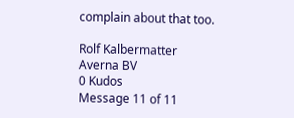complain about that too.

Rolf Kalbermatter
Averna BV
0 Kudos
Message 11 of 11